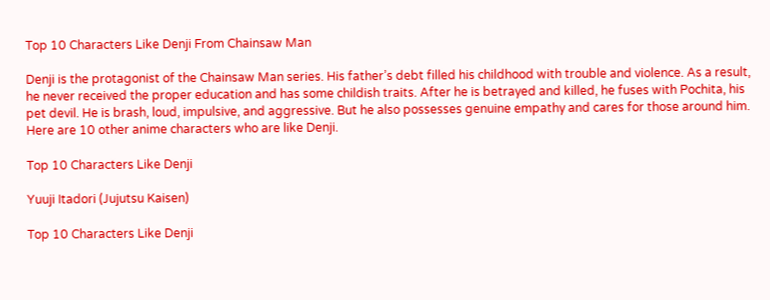Top 10 Characters Like Denji From Chainsaw Man

Denji is the protagonist of the Chainsaw Man series. His father’s debt filled his childhood with trouble and violence. As a result, he never received the proper education and has some childish traits. After he is betrayed and killed, he fuses with Pochita, his pet devil. He is brash, loud, impulsive, and aggressive. But he also possesses genuine empathy and cares for those around him. Here are 10 other anime characters who are like Denji.

Top 10 Characters Like Denji

Yuuji Itadori (Jujutsu Kaisen)

Top 10 Characters Like Denji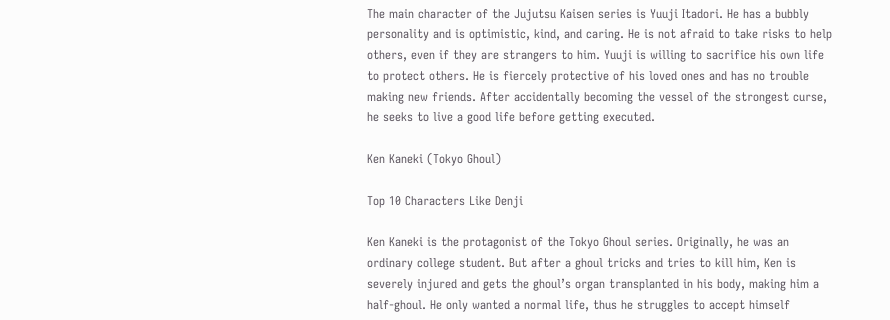The main character of the Jujutsu Kaisen series is Yuuji Itadori. He has a bubbly personality and is optimistic, kind, and caring. He is not afraid to take risks to help others, even if they are strangers to him. Yuuji is willing to sacrifice his own life to protect others. He is fiercely protective of his loved ones and has no trouble making new friends. After accidentally becoming the vessel of the strongest curse, he seeks to live a good life before getting executed.

Ken Kaneki (Tokyo Ghoul)

Top 10 Characters Like Denji

Ken Kaneki is the protagonist of the Tokyo Ghoul series. Originally, he was an ordinary college student. But after a ghoul tricks and tries to kill him, Ken is severely injured and gets the ghoul’s organ transplanted in his body, making him a half-ghoul. He only wanted a normal life, thus he struggles to accept himself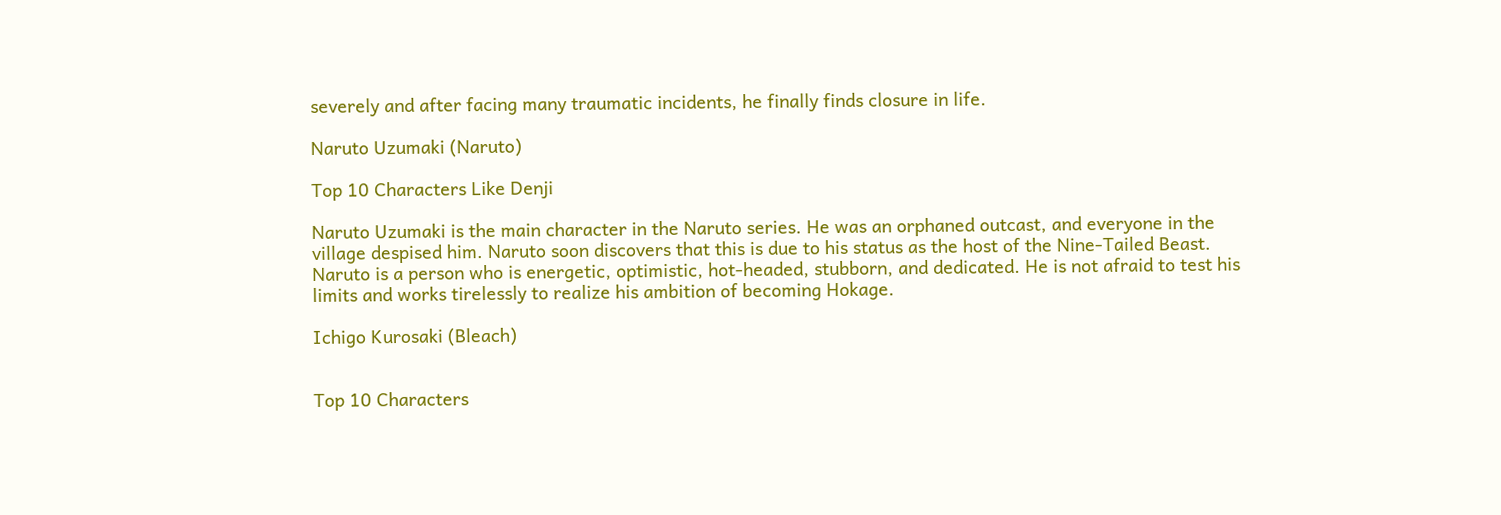severely and after facing many traumatic incidents, he finally finds closure in life.

Naruto Uzumaki (Naruto)

Top 10 Characters Like Denji

Naruto Uzumaki is the main character in the Naruto series. He was an orphaned outcast, and everyone in the village despised him. Naruto soon discovers that this is due to his status as the host of the Nine-Tailed Beast. Naruto is a person who is energetic, optimistic, hot-headed, stubborn, and dedicated. He is not afraid to test his limits and works tirelessly to realize his ambition of becoming Hokage.

Ichigo Kurosaki (Bleach)


Top 10 Characters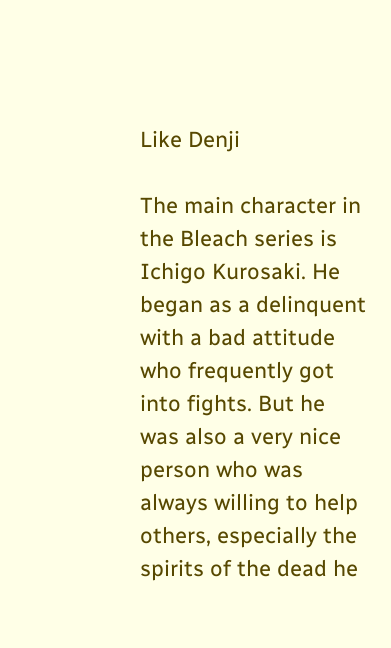Like Denji

The main character in the Bleach series is Ichigo Kurosaki. He began as a delinquent with a bad attitude who frequently got into fights. But he was also a very nice person who was always willing to help others, especially the spirits of the dead he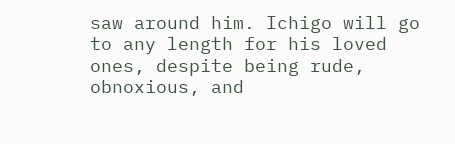saw around him. Ichigo will go to any length for his loved ones, despite being rude, obnoxious, and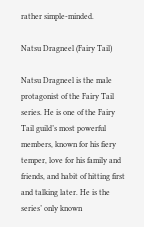rather simple-minded.

Natsu Dragneel (Fairy Tail)

Natsu Dragneel is the male protagonist of the Fairy Tail series. He is one of the Fairy Tail guild’s most powerful members, known for his fiery temper, love for his family and friends, and habit of hitting first and talking later. He is the series’ only known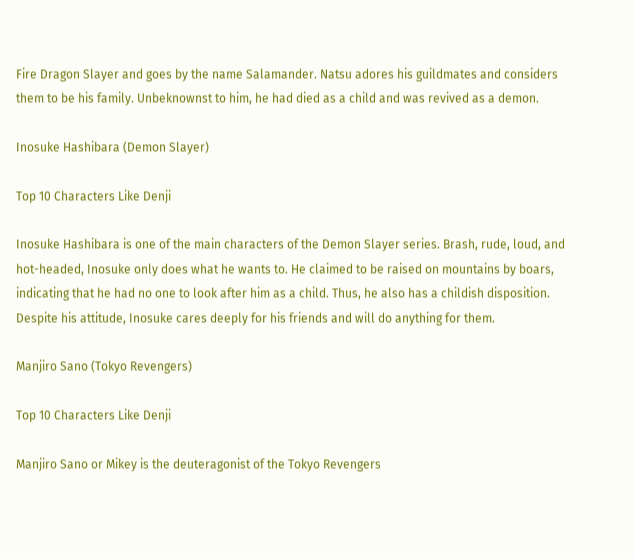Fire Dragon Slayer and goes by the name Salamander. Natsu adores his guildmates and considers them to be his family. Unbeknownst to him, he had died as a child and was revived as a demon.

Inosuke Hashibara (Demon Slayer)

Top 10 Characters Like Denji

Inosuke Hashibara is one of the main characters of the Demon Slayer series. Brash, rude, loud, and hot-headed, Inosuke only does what he wants to. He claimed to be raised on mountains by boars, indicating that he had no one to look after him as a child. Thus, he also has a childish disposition. Despite his attitude, Inosuke cares deeply for his friends and will do anything for them.

Manjiro Sano (Tokyo Revengers)

Top 10 Characters Like Denji

Manjiro Sano or Mikey is the deuteragonist of the Tokyo Revengers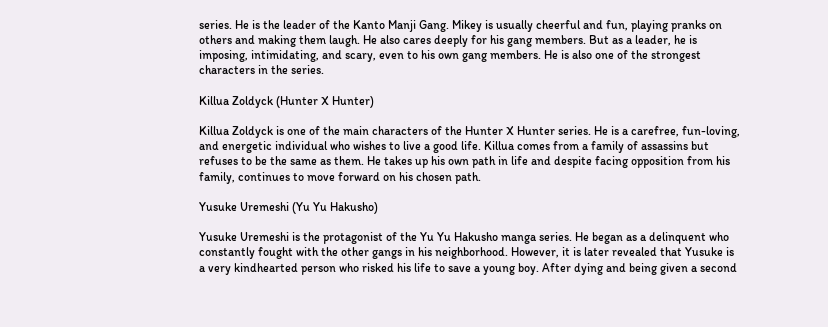series. He is the leader of the Kanto Manji Gang. Mikey is usually cheerful and fun, playing pranks on others and making them laugh. He also cares deeply for his gang members. But as a leader, he is imposing, intimidating, and scary, even to his own gang members. He is also one of the strongest characters in the series.

Killua Zoldyck (Hunter X Hunter)

Killua Zoldyck is one of the main characters of the Hunter X Hunter series. He is a carefree, fun-loving, and energetic individual who wishes to live a good life. Killua comes from a family of assassins but refuses to be the same as them. He takes up his own path in life and despite facing opposition from his family, continues to move forward on his chosen path.

Yusuke Uremeshi (Yu Yu Hakusho)

Yusuke Uremeshi is the protagonist of the Yu Yu Hakusho manga series. He began as a delinquent who constantly fought with the other gangs in his neighborhood. However, it is later revealed that Yusuke is a very kindhearted person who risked his life to save a young boy. After dying and being given a second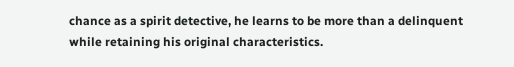chance as a spirit detective, he learns to be more than a delinquent while retaining his original characteristics.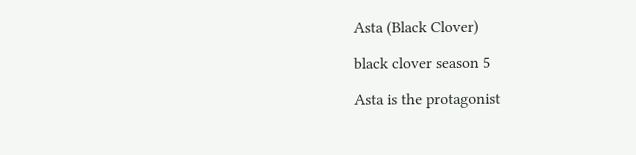Asta (Black Clover)

black clover season 5

Asta is the protagonist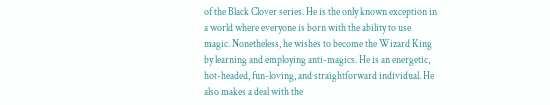of the Black Clover series. He is the only known exception in a world where everyone is born with the ability to use magic. Nonetheless, he wishes to become the Wizard King by learning and employing anti-magics. He is an energetic, hot-headed, fun-loving, and straightforward individual. He also makes a deal with the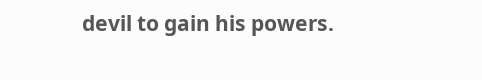devil to gain his powers.